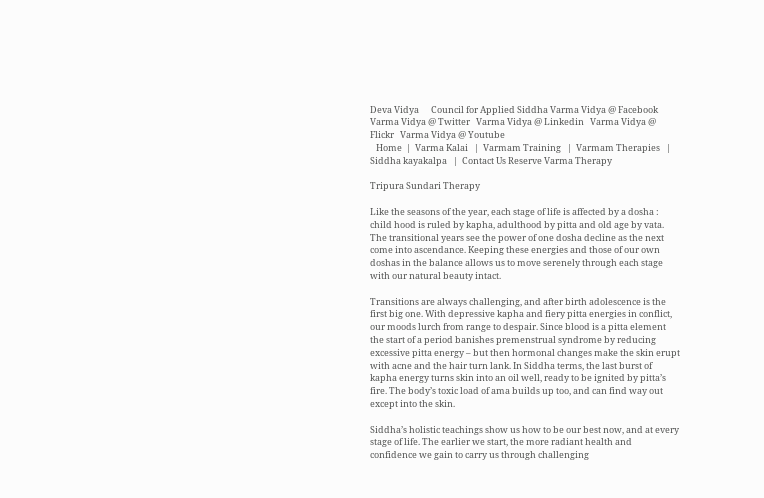Deva Vidya      Council for Applied Siddha Varma Vidya @ Facebook   Varma Vidya @ Twitter   Varma Vidya @ Linkedin   Varma Vidya @ Flickr   Varma Vidya @ Youtube
   Home  |  Varma Kalai   |  Varmam Training   |  Varmam Therapies   |  Siddha kayakalpa   |  Contact Us Reserve Varma Therapy

Tripura Sundari Therapy

Like the seasons of the year, each stage of life is affected by a dosha : child hood is ruled by kapha, adulthood by pitta and old age by vata. The transitional years see the power of one dosha decline as the next come into ascendance. Keeping these energies and those of our own doshas in the balance allows us to move serenely through each stage with our natural beauty intact.

Transitions are always challenging, and after birth adolescence is the first big one. With depressive kapha and fiery pitta energies in conflict, our moods lurch from range to despair. Since blood is a pitta element the start of a period banishes premenstrual syndrome by reducing excessive pitta energy – but then hormonal changes make the skin erupt with acne and the hair turn lank. In Siddha terms, the last burst of kapha energy turns skin into an oil well, ready to be ignited by pitta’s fire. The body’s toxic load of ama builds up too, and can find way out except into the skin.

Siddha’s holistic teachings show us how to be our best now, and at every stage of life. The earlier we start, the more radiant health and confidence we gain to carry us through challenging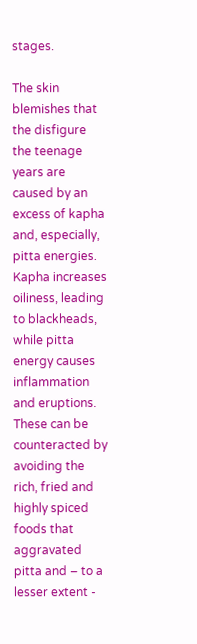stages.

The skin blemishes that the disfigure the teenage years are caused by an excess of kapha and, especially, pitta energies. Kapha increases oiliness, leading to blackheads, while pitta energy causes inflammation and eruptions. These can be counteracted by avoiding the rich, fried and highly spiced foods that aggravated pitta and – to a lesser extent -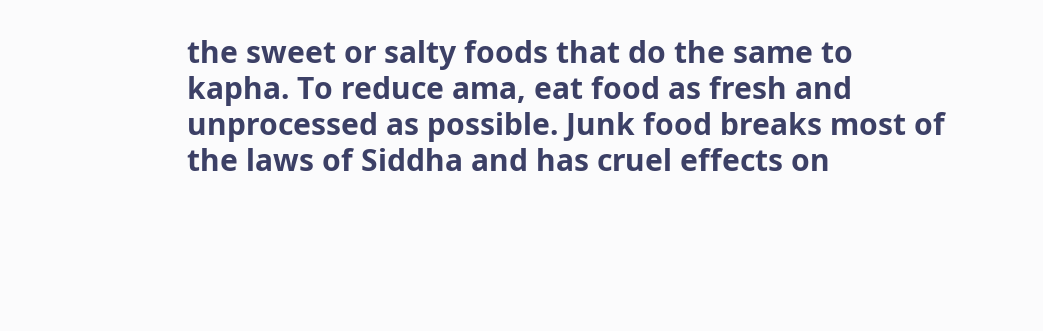the sweet or salty foods that do the same to kapha. To reduce ama, eat food as fresh and unprocessed as possible. Junk food breaks most of the laws of Siddha and has cruel effects on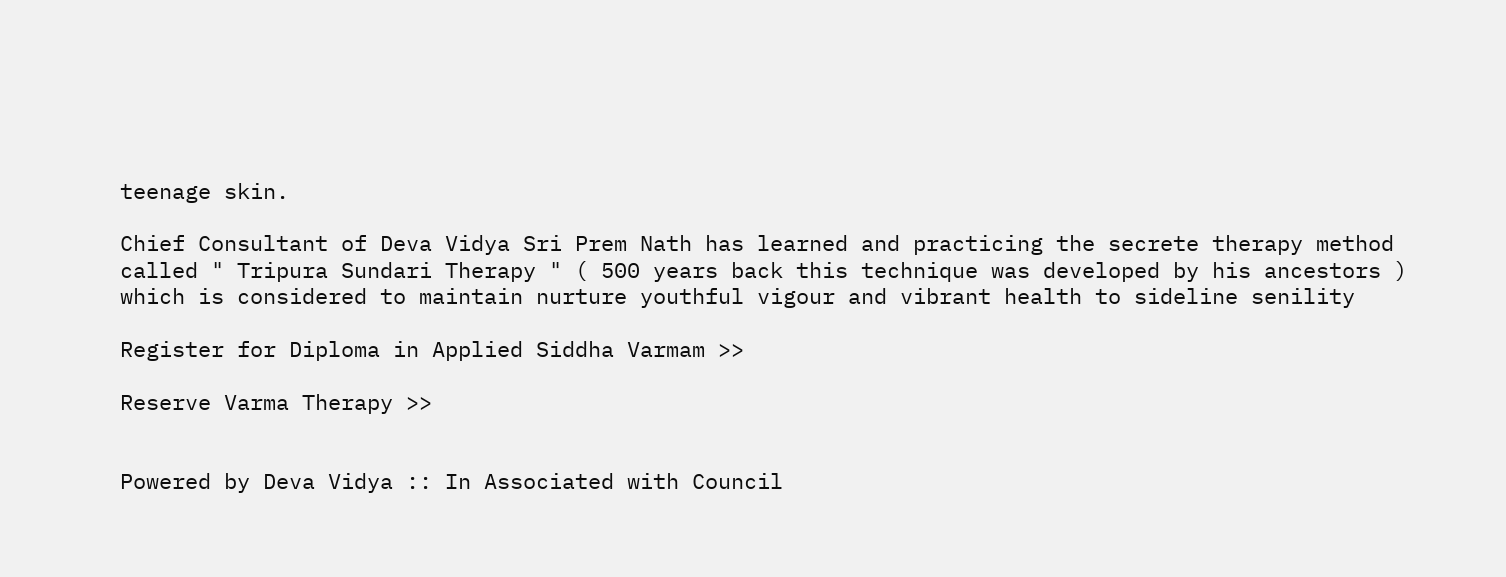teenage skin.

Chief Consultant of Deva Vidya Sri Prem Nath has learned and practicing the secrete therapy method called " Tripura Sundari Therapy " ( 500 years back this technique was developed by his ancestors ) which is considered to maintain nurture youthful vigour and vibrant health to sideline senility

Register for Diploma in Applied Siddha Varmam >>

Reserve Varma Therapy >>


Powered by Deva Vidya :: In Associated with Council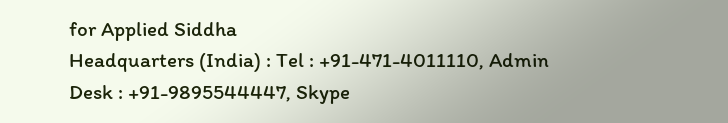for Applied Siddha
Headquarters (India) : Tel : +91-471-4011110, Admin Desk : +91-9895544447, Skype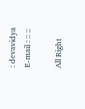: devavidya
E-mail : :: ::

All Right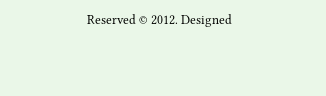Reserved © 2012. Designed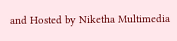and Hosted by Niketha Multimedia